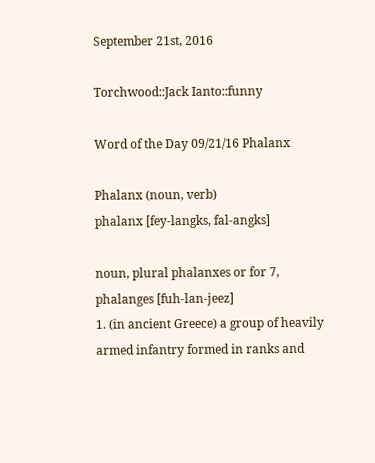September 21st, 2016

Torchwood::Jack Ianto::funny

Word of the Day 09/21/16 Phalanx

Phalanx (noun, verb)
phalanx [fey-langks, fal-angks]

noun, plural phalanxes or for 7, phalanges [fuh-lan-jeez]
1. (in ancient Greece) a group of heavily armed infantry formed in ranks and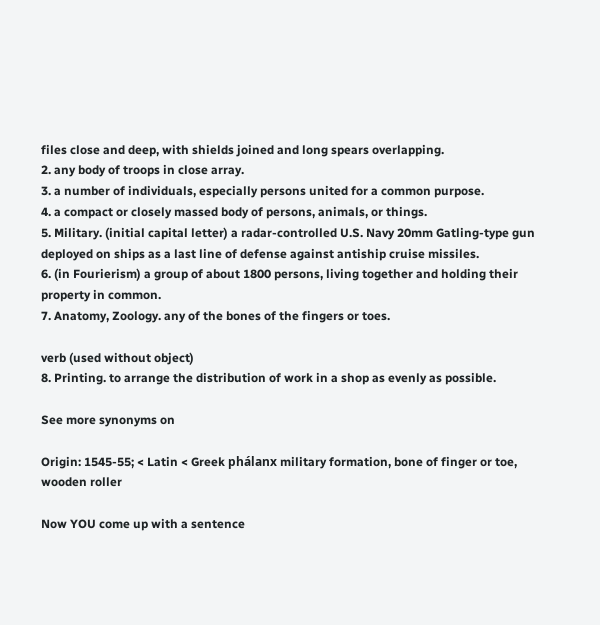files close and deep, with shields joined and long spears overlapping.
2. any body of troops in close array.
3. a number of individuals, especially persons united for a common purpose.
4. a compact or closely massed body of persons, animals, or things.
5. Military. (initial capital letter) a radar-controlled U.S. Navy 20mm Gatling-type gun deployed on ships as a last line of defense against antiship cruise missiles.
6. (in Fourierism) a group of about 1800 persons, living together and holding their property in common.
7. Anatomy, Zoology. any of the bones of the fingers or toes.

verb (used without object)
8. Printing. to arrange the distribution of work in a shop as evenly as possible.

See more synonyms on

Origin: 1545-55; < Latin < Greek phálanx military formation, bone of finger or toe, wooden roller

Now YOU come up with a sentence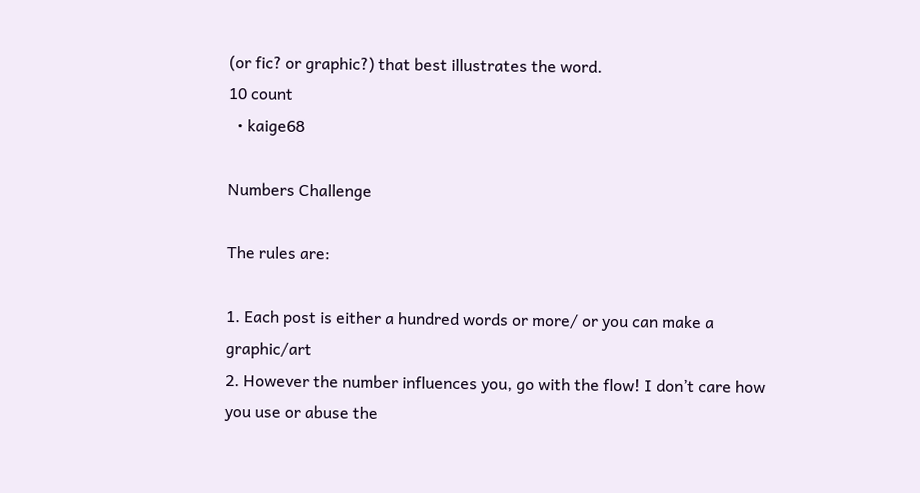(or fic? or graphic?) that best illustrates the word.
10 count
  • kaige68

Numbers Challenge

The rules are:

1. Each post is either a hundred words or more/ or you can make a graphic/art
2. However the number influences you, go with the flow! I don’t care how you use or abuse the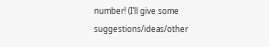number! (I’ll give some suggestions/ideas/other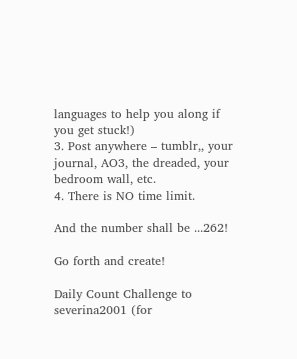languages to help you along if you get stuck!)
3. Post anywhere – tumblr,, your journal, AO3, the dreaded, your bedroom wall, etc.
4. There is NO time limit.

And the number shall be ...262!

Go forth and create!

Daily Count Challenge to severina2001 (for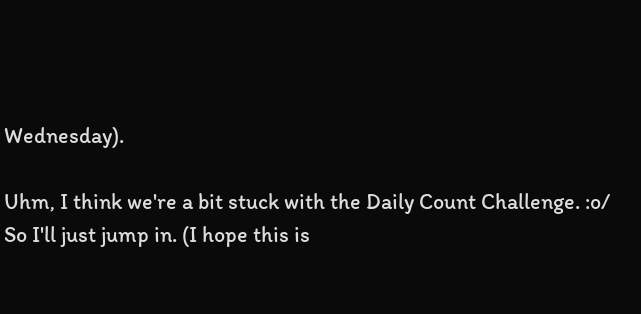Wednesday).

Uhm, I think we're a bit stuck with the Daily Count Challenge. :o/ So I'll just jump in. (I hope this is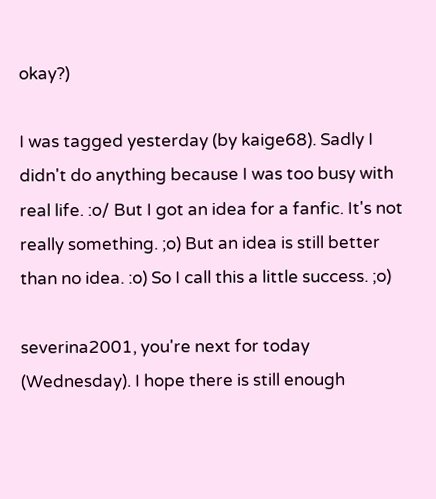okay?)

I was tagged yesterday (by kaige68). Sadly I didn't do anything because I was too busy with real life. :o/ But I got an idea for a fanfic. It's not really something. ;o) But an idea is still better than no idea. :o) So I call this a little success. ;o)

severina2001, you're next for today (Wednesday). I hope there is still enough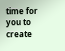time for you to create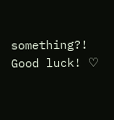something?! Good luck! ♡